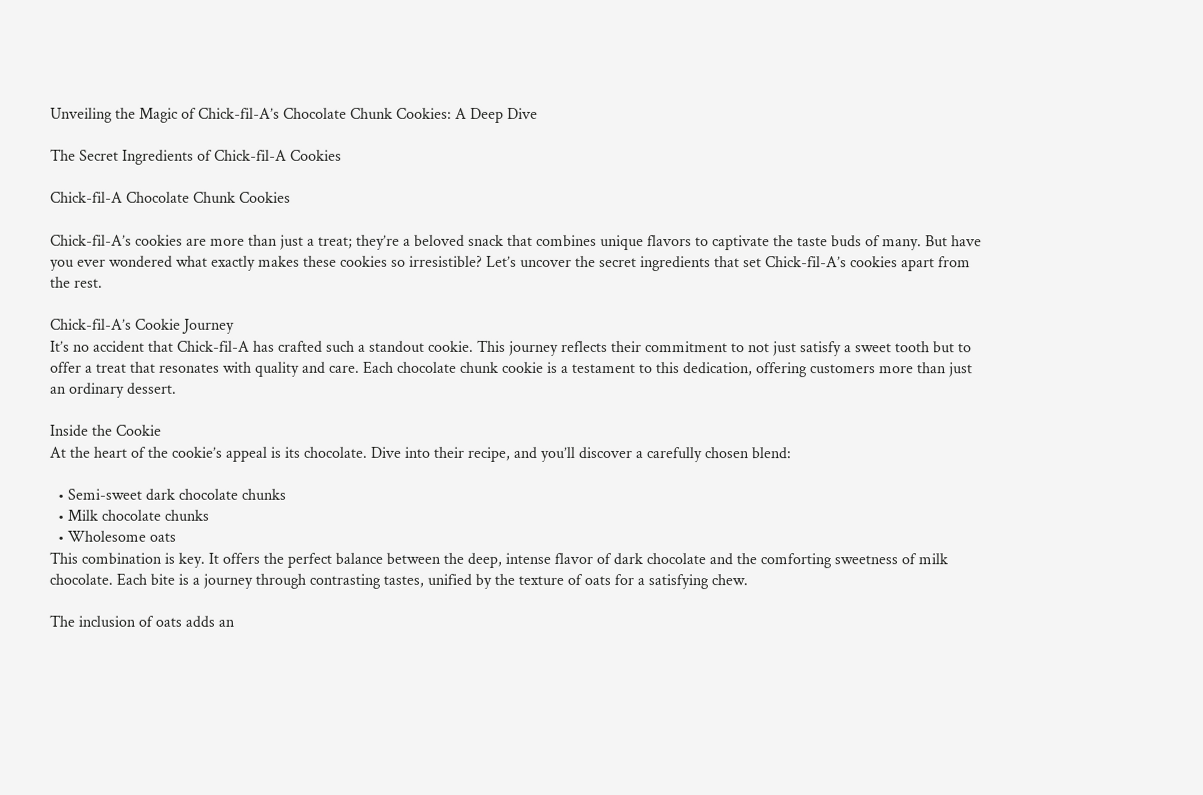Unveiling the Magic of Chick-fil-A’s Chocolate Chunk Cookies: A Deep Dive

The Secret Ingredients of Chick-fil-A Cookies

Chick-fil-A Chocolate Chunk Cookies

Chick-fil-A’s cookies are more than just a treat; they’re a beloved snack that combines unique flavors to captivate the taste buds of many. But have you ever wondered what exactly makes these cookies so irresistible? Let’s uncover the secret ingredients that set Chick-fil-A’s cookies apart from the rest.

Chick-fil-A’s Cookie Journey
It’s no accident that Chick-fil-A has crafted such a standout cookie. This journey reflects their commitment to not just satisfy a sweet tooth but to offer a treat that resonates with quality and care. Each chocolate chunk cookie is a testament to this dedication, offering customers more than just an ordinary dessert.

Inside the Cookie
At the heart of the cookie’s appeal is its chocolate. Dive into their recipe, and you’ll discover a carefully chosen blend:

  • Semi-sweet dark chocolate chunks
  • Milk chocolate chunks
  • Wholesome oats
This combination is key. It offers the perfect balance between the deep, intense flavor of dark chocolate and the comforting sweetness of milk chocolate. Each bite is a journey through contrasting tastes, unified by the texture of oats for a satisfying chew.

The inclusion of oats adds an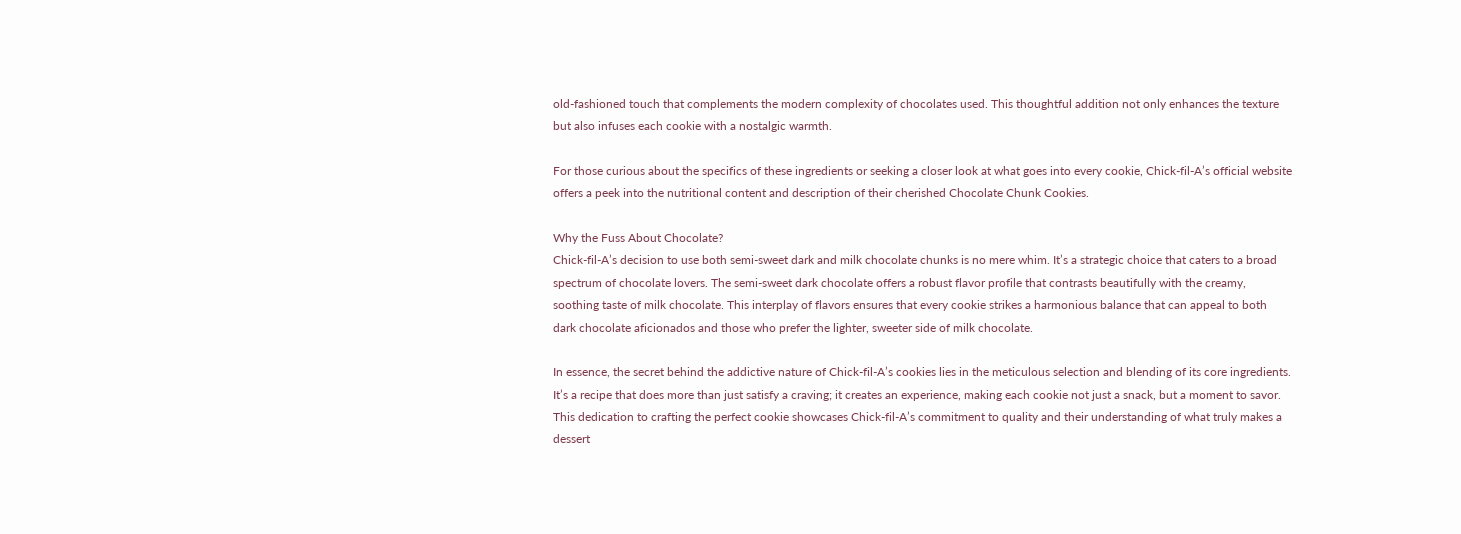old-fashioned touch that complements the modern complexity of chocolates used. This thoughtful addition not only enhances the texture but also infuses each cookie with a nostalgic warmth.

For those curious about the specifics of these ingredients or seeking a closer look at what goes into every cookie, Chick-fil-A’s official website offers a peek into the nutritional content and description of their cherished Chocolate Chunk Cookies.

Why the Fuss About Chocolate?
Chick-fil-A’s decision to use both semi-sweet dark and milk chocolate chunks is no mere whim. It’s a strategic choice that caters to a broad spectrum of chocolate lovers. The semi-sweet dark chocolate offers a robust flavor profile that contrasts beautifully with the creamy, soothing taste of milk chocolate. This interplay of flavors ensures that every cookie strikes a harmonious balance that can appeal to both dark chocolate aficionados and those who prefer the lighter, sweeter side of milk chocolate.

In essence, the secret behind the addictive nature of Chick-fil-A’s cookies lies in the meticulous selection and blending of its core ingredients. It’s a recipe that does more than just satisfy a craving; it creates an experience, making each cookie not just a snack, but a moment to savor. This dedication to crafting the perfect cookie showcases Chick-fil-A’s commitment to quality and their understanding of what truly makes a dessert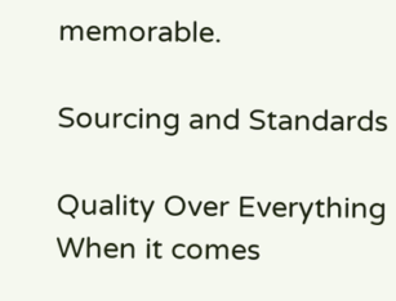memorable.

Sourcing and Standards

Quality Over Everything
When it comes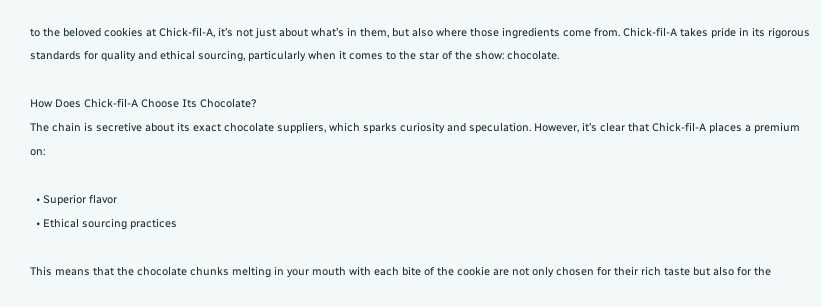to the beloved cookies at Chick-fil-A, it’s not just about what’s in them, but also where those ingredients come from. Chick-fil-A takes pride in its rigorous standards for quality and ethical sourcing, particularly when it comes to the star of the show: chocolate.

How Does Chick-fil-A Choose Its Chocolate?
The chain is secretive about its exact chocolate suppliers, which sparks curiosity and speculation. However, it’s clear that Chick-fil-A places a premium on:

  • Superior flavor
  • Ethical sourcing practices

This means that the chocolate chunks melting in your mouth with each bite of the cookie are not only chosen for their rich taste but also for the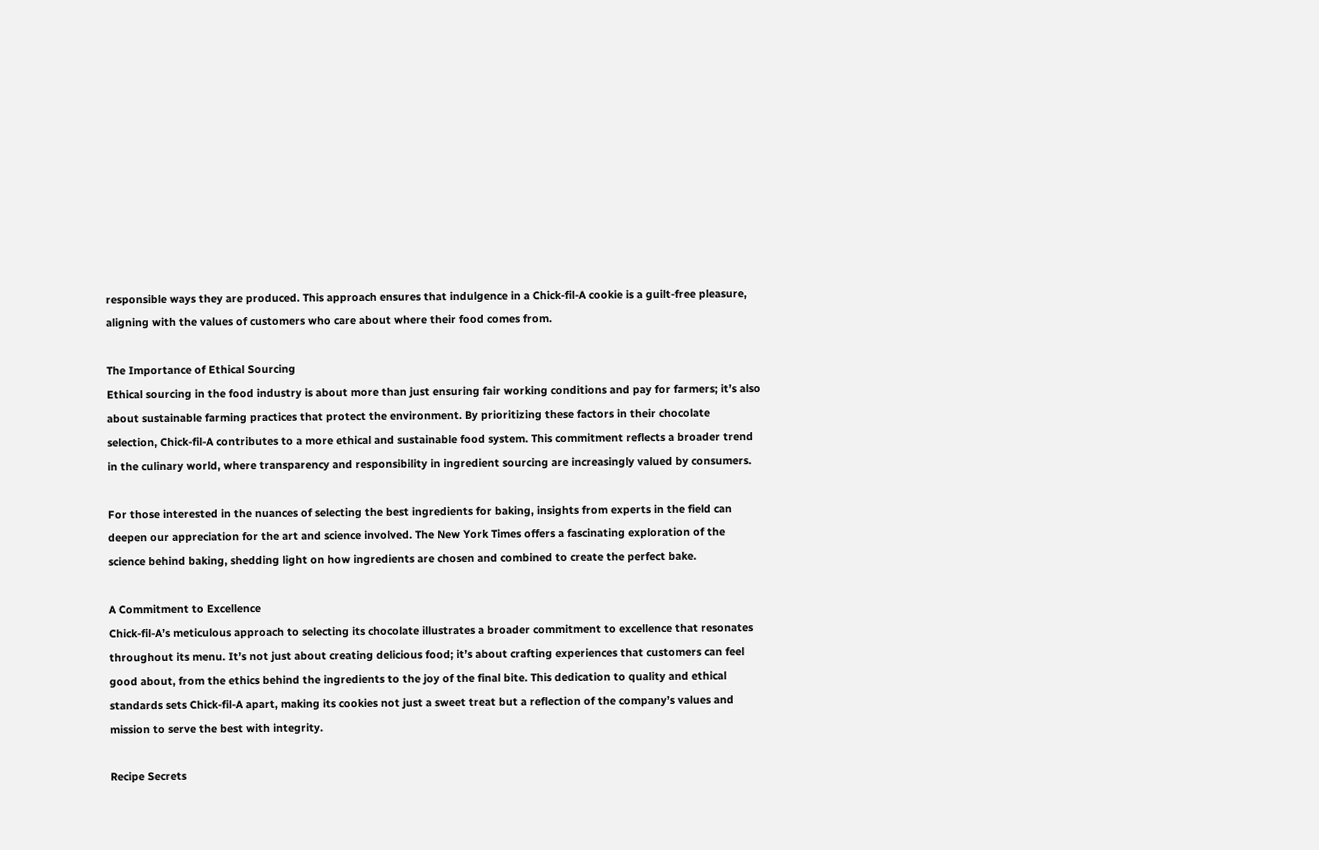responsible ways they are produced. This approach ensures that indulgence in a Chick-fil-A cookie is a guilt-free pleasure, aligning with the values of customers who care about where their food comes from.

The Importance of Ethical Sourcing
Ethical sourcing in the food industry is about more than just ensuring fair working conditions and pay for farmers; it’s also about sustainable farming practices that protect the environment. By prioritizing these factors in their chocolate selection, Chick-fil-A contributes to a more ethical and sustainable food system. This commitment reflects a broader trend in the culinary world, where transparency and responsibility in ingredient sourcing are increasingly valued by consumers.

For those interested in the nuances of selecting the best ingredients for baking, insights from experts in the field can deepen our appreciation for the art and science involved. The New York Times offers a fascinating exploration of the science behind baking, shedding light on how ingredients are chosen and combined to create the perfect bake.

A Commitment to Excellence
Chick-fil-A’s meticulous approach to selecting its chocolate illustrates a broader commitment to excellence that resonates throughout its menu. It’s not just about creating delicious food; it’s about crafting experiences that customers can feel good about, from the ethics behind the ingredients to the joy of the final bite. This dedication to quality and ethical standards sets Chick-fil-A apart, making its cookies not just a sweet treat but a reflection of the company’s values and mission to serve the best with integrity.

Recipe Secrets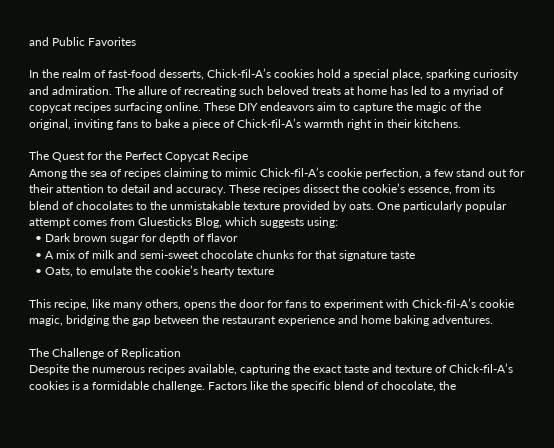and Public Favorites

In the realm of fast-food desserts, Chick-fil-A’s cookies hold a special place, sparking curiosity and admiration. The allure of recreating such beloved treats at home has led to a myriad of copycat recipes surfacing online. These DIY endeavors aim to capture the magic of the original, inviting fans to bake a piece of Chick-fil-A’s warmth right in their kitchens.

The Quest for the Perfect Copycat Recipe
Among the sea of recipes claiming to mimic Chick-fil-A’s cookie perfection, a few stand out for their attention to detail and accuracy. These recipes dissect the cookie’s essence, from its blend of chocolates to the unmistakable texture provided by oats. One particularly popular attempt comes from Gluesticks Blog, which suggests using:
  • Dark brown sugar for depth of flavor
  • A mix of milk and semi-sweet chocolate chunks for that signature taste
  • Oats, to emulate the cookie’s hearty texture

This recipe, like many others, opens the door for fans to experiment with Chick-fil-A’s cookie magic, bridging the gap between the restaurant experience and home baking adventures.

The Challenge of Replication
Despite the numerous recipes available, capturing the exact taste and texture of Chick-fil-A’s cookies is a formidable challenge. Factors like the specific blend of chocolate, the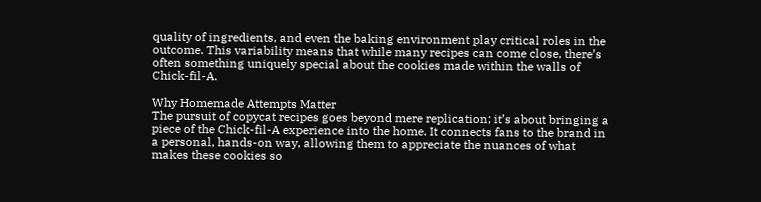quality of ingredients, and even the baking environment play critical roles in the outcome. This variability means that while many recipes can come close, there’s often something uniquely special about the cookies made within the walls of Chick-fil-A.

Why Homemade Attempts Matter
The pursuit of copycat recipes goes beyond mere replication; it’s about bringing a piece of the Chick-fil-A experience into the home. It connects fans to the brand in a personal, hands-on way, allowing them to appreciate the nuances of what makes these cookies so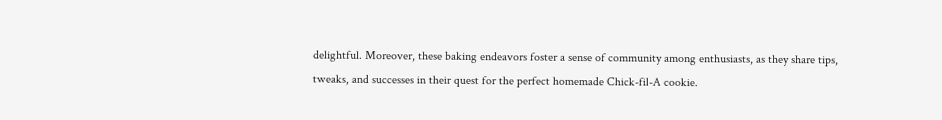delightful. Moreover, these baking endeavors foster a sense of community among enthusiasts, as they share tips, tweaks, and successes in their quest for the perfect homemade Chick-fil-A cookie.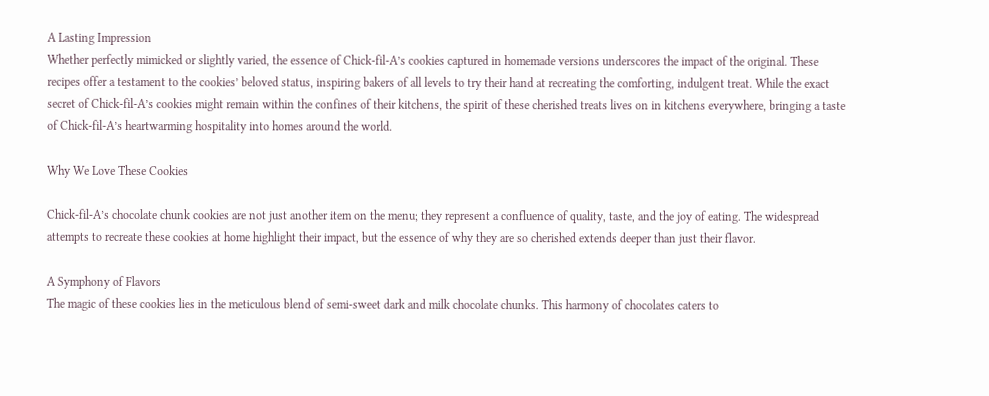A Lasting Impression
Whether perfectly mimicked or slightly varied, the essence of Chick-fil-A’s cookies captured in homemade versions underscores the impact of the original. These recipes offer a testament to the cookies’ beloved status, inspiring bakers of all levels to try their hand at recreating the comforting, indulgent treat. While the exact secret of Chick-fil-A’s cookies might remain within the confines of their kitchens, the spirit of these cherished treats lives on in kitchens everywhere, bringing a taste of Chick-fil-A’s heartwarming hospitality into homes around the world.

Why We Love These Cookies

Chick-fil-A’s chocolate chunk cookies are not just another item on the menu; they represent a confluence of quality, taste, and the joy of eating. The widespread attempts to recreate these cookies at home highlight their impact, but the essence of why they are so cherished extends deeper than just their flavor.

A Symphony of Flavors
The magic of these cookies lies in the meticulous blend of semi-sweet dark and milk chocolate chunks. This harmony of chocolates caters to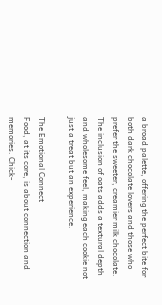a broad palette, offering the perfect bite for both dark chocolate lovers and those who prefer the sweeter, creamier milk chocolate. The inclusion of oats adds a textural depth and wholesome feel, making each cookie not just a treat but an experience.

The Emotional Connect
Food, at its core, is about connection and memories. Chick-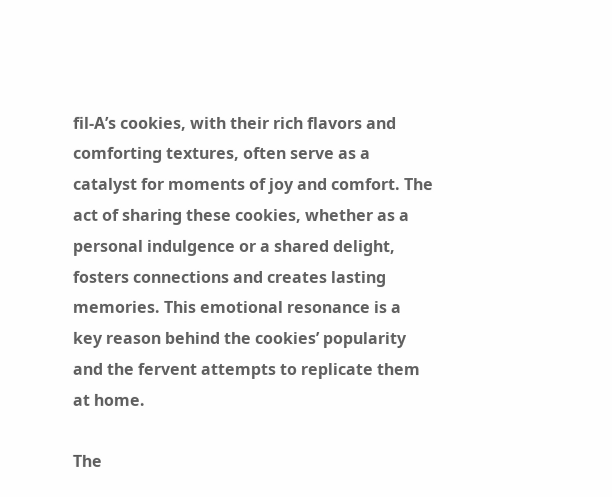fil-A’s cookies, with their rich flavors and comforting textures, often serve as a catalyst for moments of joy and comfort. The act of sharing these cookies, whether as a personal indulgence or a shared delight, fosters connections and creates lasting memories. This emotional resonance is a key reason behind the cookies’ popularity and the fervent attempts to replicate them at home.

The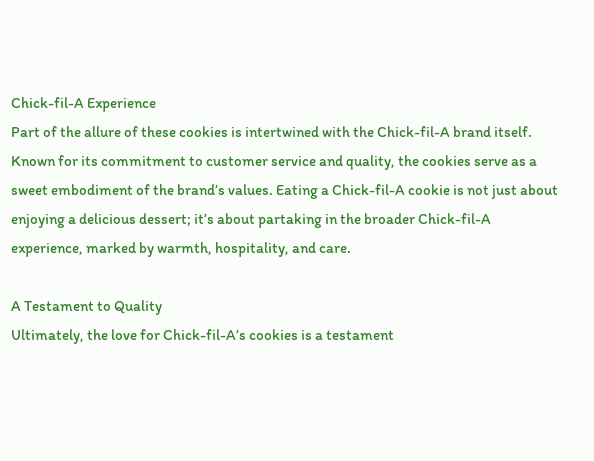Chick-fil-A Experience
Part of the allure of these cookies is intertwined with the Chick-fil-A brand itself. Known for its commitment to customer service and quality, the cookies serve as a sweet embodiment of the brand’s values. Eating a Chick-fil-A cookie is not just about enjoying a delicious dessert; it’s about partaking in the broader Chick-fil-A experience, marked by warmth, hospitality, and care.

A Testament to Quality
Ultimately, the love for Chick-fil-A’s cookies is a testament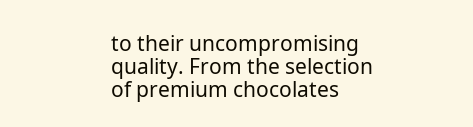to their uncompromising quality. From the selection of premium chocolates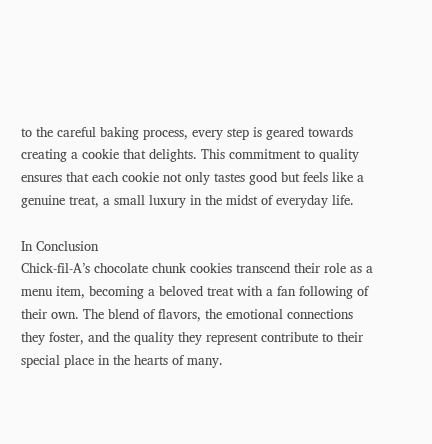to the careful baking process, every step is geared towards creating a cookie that delights. This commitment to quality ensures that each cookie not only tastes good but feels like a genuine treat, a small luxury in the midst of everyday life.

In Conclusion
Chick-fil-A’s chocolate chunk cookies transcend their role as a menu item, becoming a beloved treat with a fan following of their own. The blend of flavors, the emotional connections they foster, and the quality they represent contribute to their special place in the hearts of many.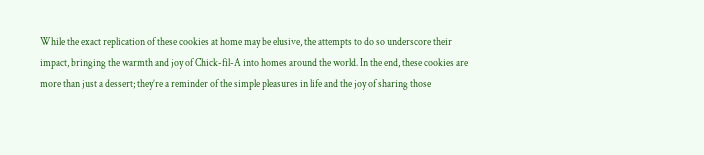While the exact replication of these cookies at home may be elusive, the attempts to do so underscore their impact, bringing the warmth and joy of Chick-fil-A into homes around the world. In the end, these cookies are more than just a dessert; they’re a reminder of the simple pleasures in life and the joy of sharing those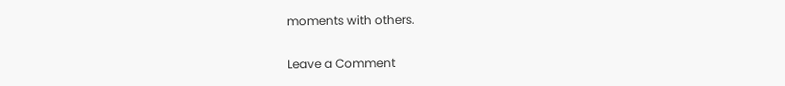moments with others.

Leave a Comment